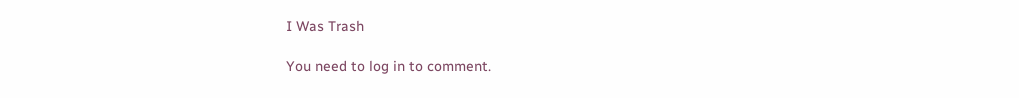I Was Trash

You need to log in to comment.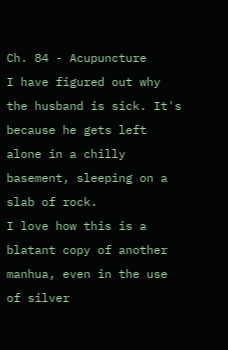Ch. 84 - Acupuncture
I have figured out why the husband is sick. It's because he gets left alone in a chilly basement, sleeping on a slab of rock.
I love how this is a blatant copy of another manhua, even in the use of silver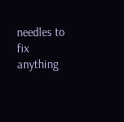needles to fix anything